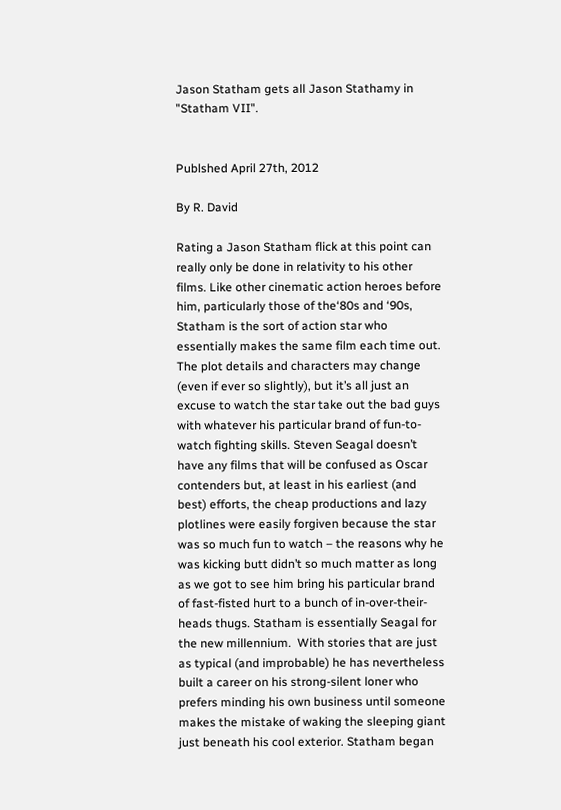Jason Statham gets all Jason Stathamy in "Statham VII".


Publshed April 27th, 2012

By R. David

Rating a Jason Statham flick at this point can really only be done in relativity to his other films. Like other cinematic action heroes before him, particularly those of the‘80s and ‘90s, Statham is the sort of action star who essentially makes the same film each time out.  The plot details and characters may change (even if ever so slightly), but it’s all just an excuse to watch the star take out the bad guys with whatever his particular brand of fun-to-watch fighting skills. Steven Seagal doesn’t have any films that will be confused as Oscar contenders but, at least in his earliest (and best) efforts, the cheap productions and lazy plotlines were easily forgiven because the star was so much fun to watch – the reasons why he was kicking butt didn’t so much matter as long as we got to see him bring his particular brand of fast-fisted hurt to a bunch of in-over-their-heads thugs. Statham is essentially Seagal for the new millennium.  With stories that are just as typical (and improbable) he has nevertheless built a career on his strong-silent loner who prefers minding his own business until someone makes the mistake of waking the sleeping giant just beneath his cool exterior. Statham began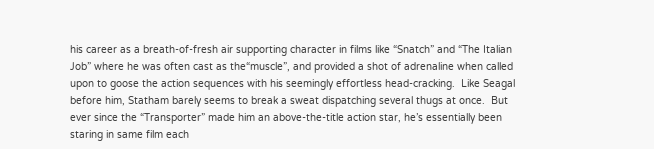his career as a breath-of-fresh air supporting character in films like “Snatch” and “The Italian Job” where he was often cast as the“muscle”, and provided a shot of adrenaline when called upon to goose the action sequences with his seemingly effortless head-cracking.  Like Seagal before him, Statham barely seems to break a sweat dispatching several thugs at once.  But ever since the “Transporter” made him an above-the-title action star, he’s essentially been staring in same film each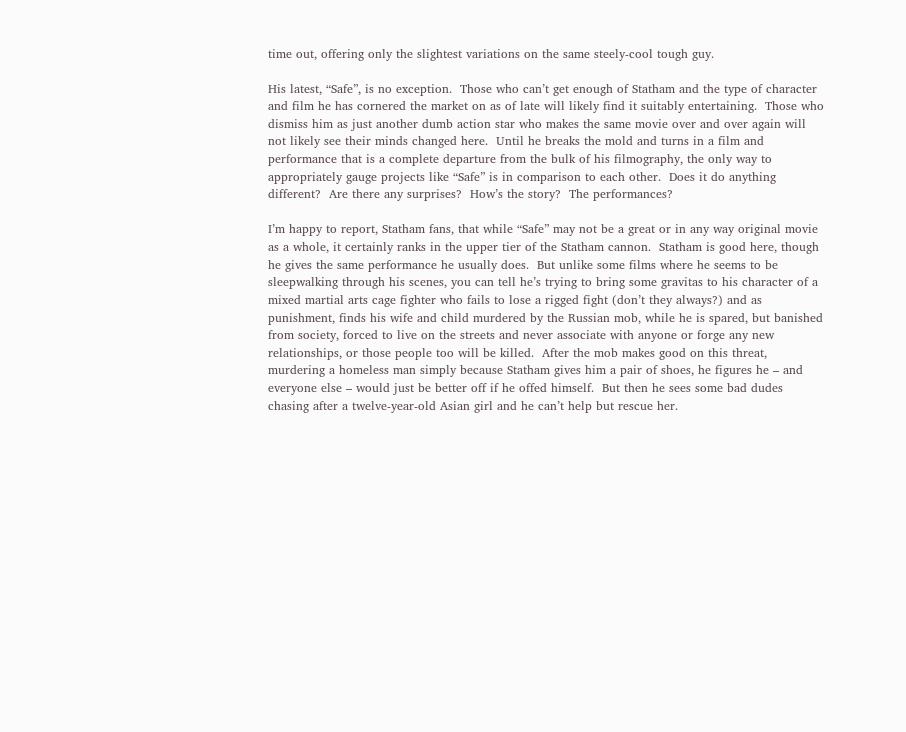time out, offering only the slightest variations on the same steely-cool tough guy.

His latest, “Safe”, is no exception.  Those who can’t get enough of Statham and the type of character and film he has cornered the market on as of late will likely find it suitably entertaining.  Those who dismiss him as just another dumb action star who makes the same movie over and over again will not likely see their minds changed here.  Until he breaks the mold and turns in a film and performance that is a complete departure from the bulk of his filmography, the only way to appropriately gauge projects like “Safe” is in comparison to each other.  Does it do anything different?  Are there any surprises?  How’s the story?  The performances?

I’m happy to report, Statham fans, that while “Safe” may not be a great or in any way original movie as a whole, it certainly ranks in the upper tier of the Statham cannon.  Statham is good here, though he gives the same performance he usually does.  But unlike some films where he seems to be sleepwalking through his scenes, you can tell he’s trying to bring some gravitas to his character of a mixed martial arts cage fighter who fails to lose a rigged fight (don’t they always?) and as punishment, finds his wife and child murdered by the Russian mob, while he is spared, but banished from society, forced to live on the streets and never associate with anyone or forge any new relationships, or those people too will be killed.  After the mob makes good on this threat, murdering a homeless man simply because Statham gives him a pair of shoes, he figures he – and everyone else – would just be better off if he offed himself.  But then he sees some bad dudes chasing after a twelve-year-old Asian girl and he can’t help but rescue her.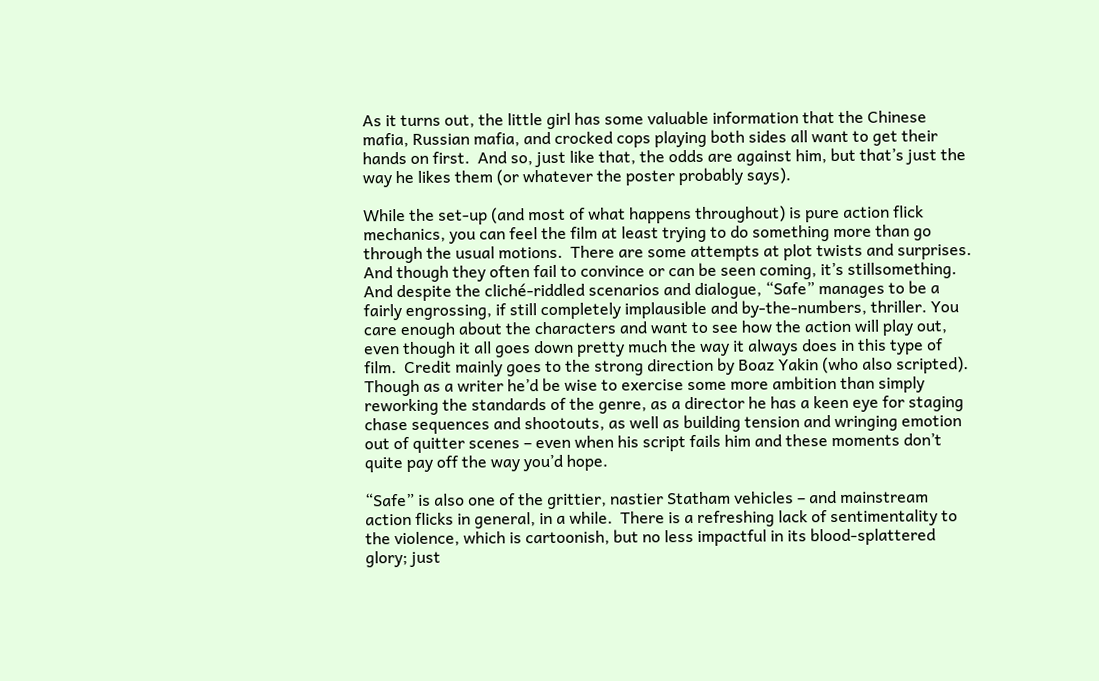As it turns out, the little girl has some valuable information that the Chinese mafia, Russian mafia, and crocked cops playing both sides all want to get their hands on first.  And so, just like that, the odds are against him, but that’s just the way he likes them (or whatever the poster probably says).

While the set-up (and most of what happens throughout) is pure action flick mechanics, you can feel the film at least trying to do something more than go through the usual motions.  There are some attempts at plot twists and surprises. And though they often fail to convince or can be seen coming, it’s stillsomething.  And despite the cliché-riddled scenarios and dialogue, “Safe” manages to be a fairly engrossing, if still completely implausible and by-the-numbers, thriller. You care enough about the characters and want to see how the action will play out, even though it all goes down pretty much the way it always does in this type of film.  Credit mainly goes to the strong direction by Boaz Yakin (who also scripted).  Though as a writer he’d be wise to exercise some more ambition than simply reworking the standards of the genre, as a director he has a keen eye for staging chase sequences and shootouts, as well as building tension and wringing emotion out of quitter scenes – even when his script fails him and these moments don’t quite pay off the way you’d hope.

“Safe” is also one of the grittier, nastier Statham vehicles – and mainstream action flicks in general, in a while.  There is a refreshing lack of sentimentality to the violence, which is cartoonish, but no less impactful in its blood-splattered glory; just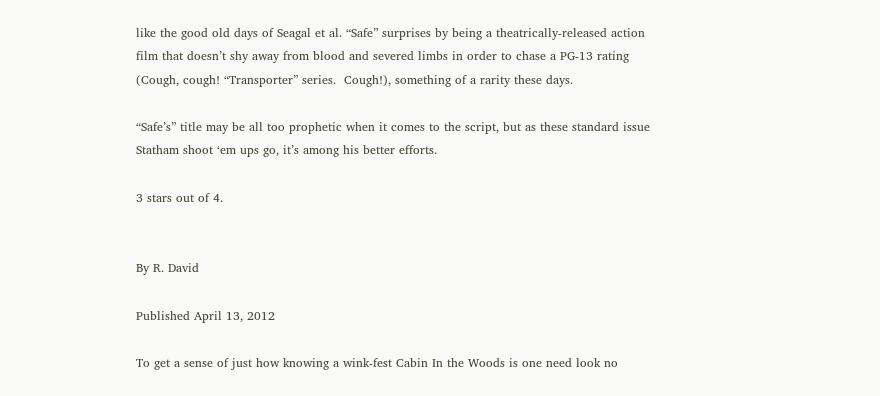like the good old days of Seagal et al. “Safe” surprises by being a theatrically-released action film that doesn’t shy away from blood and severed limbs in order to chase a PG-13 rating (Cough, cough! “Transporter” series.  Cough!), something of a rarity these days.

“Safe’s” title may be all too prophetic when it comes to the script, but as these standard issue Statham shoot ‘em ups go, it’s among his better efforts.

3 stars out of 4.


By R. David

Published April 13, 2012

To get a sense of just how knowing a wink-fest Cabin In the Woods is one need look no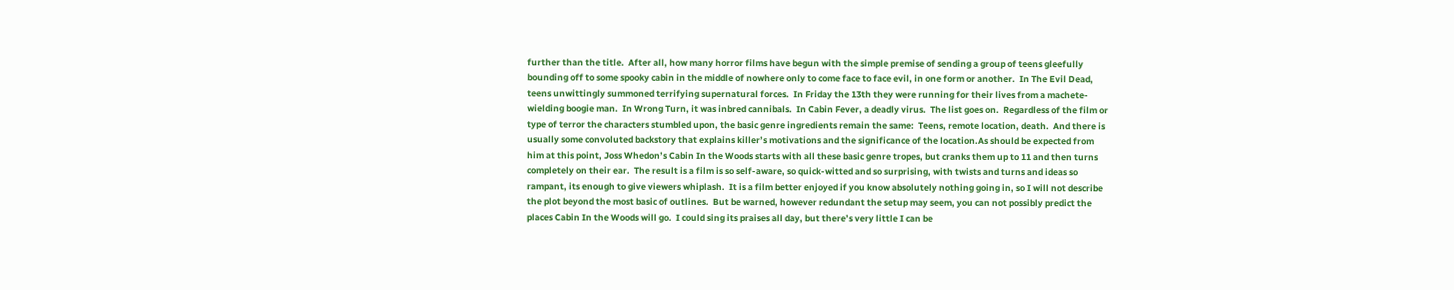further than the title.  After all, how many horror films have begun with the simple premise of sending a group of teens gleefully bounding off to some spooky cabin in the middle of nowhere only to come face to face evil, in one form or another.  In The Evil Dead, teens unwittingly summoned terrifying supernatural forces.  In Friday the 13th they were running for their lives from a machete-wielding boogie man.  In Wrong Turn, it was inbred cannibals.  In Cabin Fever, a deadly virus.  The list goes on.  Regardless of the film or type of terror the characters stumbled upon, the basic genre ingredients remain the same:  Teens, remote location, death.  And there is usually some convoluted backstory that explains killer’s motivations and the significance of the location.As should be expected from him at this point, Joss Whedon’s Cabin In the Woods starts with all these basic genre tropes, but cranks them up to 11 and then turns completely on their ear.  The result is a film is so self-aware, so quick-witted and so surprising, with twists and turns and ideas so rampant, its enough to give viewers whiplash.  It is a film better enjoyed if you know absolutely nothing going in, so I will not describe the plot beyond the most basic of outlines.  But be warned, however redundant the setup may seem, you can not possibly predict the places Cabin In the Woods will go.  I could sing its praises all day, but there’s very little I can be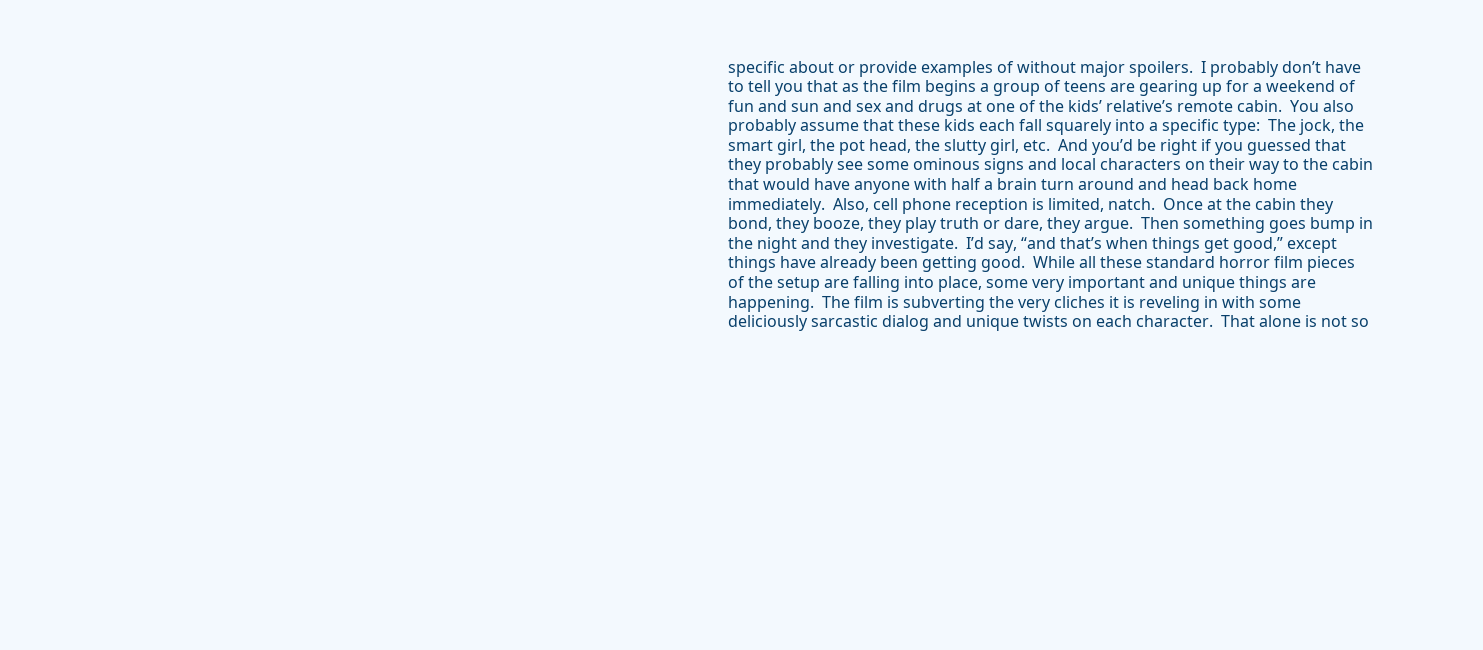specific about or provide examples of without major spoilers.  I probably don’t have to tell you that as the film begins a group of teens are gearing up for a weekend of fun and sun and sex and drugs at one of the kids’ relative’s remote cabin.  You also probably assume that these kids each fall squarely into a specific type:  The jock, the smart girl, the pot head, the slutty girl, etc.  And you’d be right if you guessed that they probably see some ominous signs and local characters on their way to the cabin that would have anyone with half a brain turn around and head back home immediately.  Also, cell phone reception is limited, natch.  Once at the cabin they bond, they booze, they play truth or dare, they argue.  Then something goes bump in the night and they investigate.  I’d say, “and that’s when things get good,” except things have already been getting good.  While all these standard horror film pieces of the setup are falling into place, some very important and unique things are happening.  The film is subverting the very cliches it is reveling in with some deliciously sarcastic dialog and unique twists on each character.  That alone is not so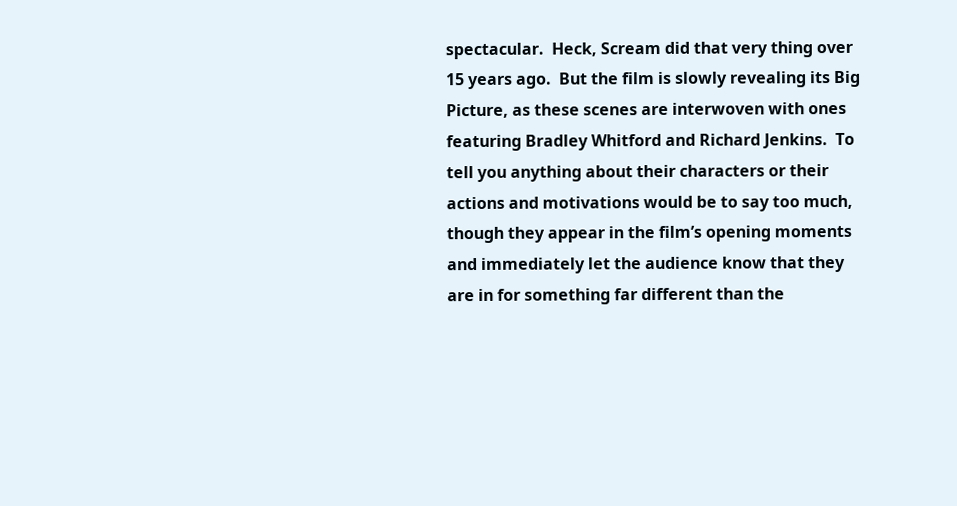spectacular.  Heck, Scream did that very thing over 15 years ago.  But the film is slowly revealing its Big Picture, as these scenes are interwoven with ones featuring Bradley Whitford and Richard Jenkins.  To tell you anything about their characters or their actions and motivations would be to say too much, though they appear in the film’s opening moments and immediately let the audience know that they are in for something far different than the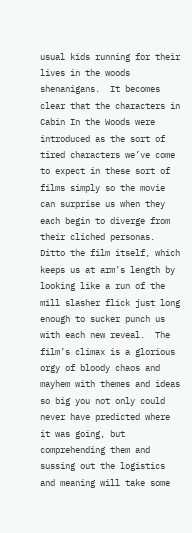usual kids running for their lives in the woods shenanigans.  It becomes clear that the characters in Cabin In the Woods were introduced as the sort of tired characters we’ve come to expect in these sort of films simply so the movie can surprise us when they each begin to diverge from their cliched personas.  Ditto the film itself, which keeps us at arm’s length by looking like a run of the mill slasher flick just long enough to sucker punch us with each new reveal.  The film’s climax is a glorious orgy of bloody chaos and mayhem with themes and ideas so big you not only could never have predicted where it was going, but comprehending them and sussing out the logistics and meaning will take some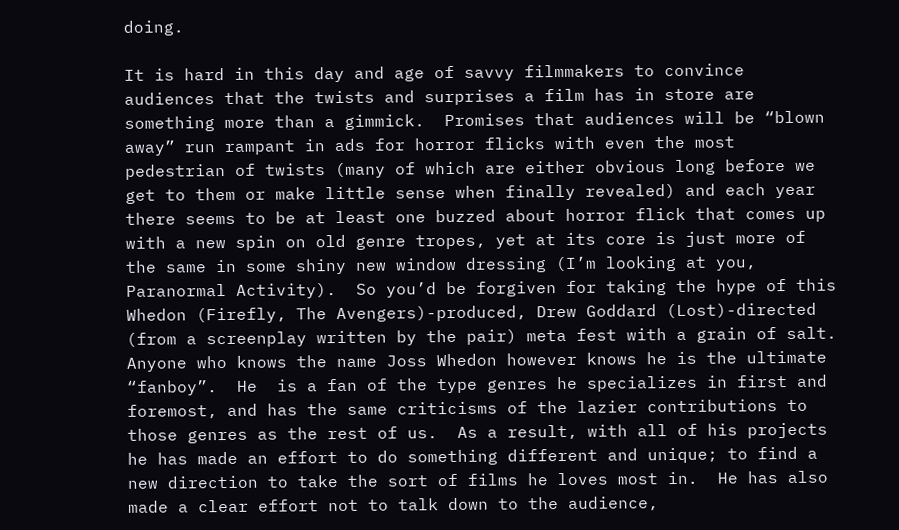doing.

It is hard in this day and age of savvy filmmakers to convince audiences that the twists and surprises a film has in store are something more than a gimmick.  Promises that audiences will be “blown away” run rampant in ads for horror flicks with even the most pedestrian of twists (many of which are either obvious long before we get to them or make little sense when finally revealed) and each year there seems to be at least one buzzed about horror flick that comes up with a new spin on old genre tropes, yet at its core is just more of the same in some shiny new window dressing (I’m looking at you, Paranormal Activity).  So you’d be forgiven for taking the hype of this Whedon (Firefly, The Avengers)-produced, Drew Goddard (Lost)-directed (from a screenplay written by the pair) meta fest with a grain of salt.  Anyone who knows the name Joss Whedon however knows he is the ultimate “fanboy”.  He  is a fan of the type genres he specializes in first and foremost, and has the same criticisms of the lazier contributions to those genres as the rest of us.  As a result, with all of his projects he has made an effort to do something different and unique; to find a new direction to take the sort of films he loves most in.  He has also made a clear effort not to talk down to the audience,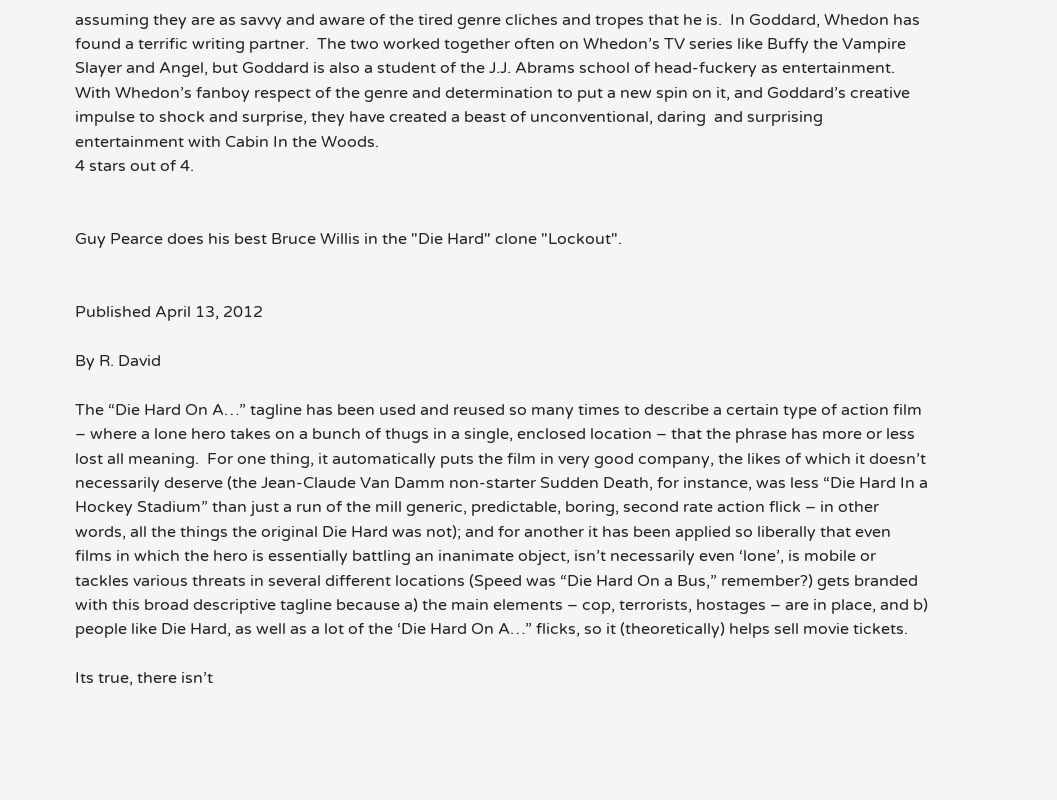assuming they are as savvy and aware of the tired genre cliches and tropes that he is.  In Goddard, Whedon has found a terrific writing partner.  The two worked together often on Whedon’s TV series like Buffy the Vampire Slayer and Angel, but Goddard is also a student of the J.J. Abrams school of head-fuckery as entertainment.  With Whedon’s fanboy respect of the genre and determination to put a new spin on it, and Goddard’s creative impulse to shock and surprise, they have created a beast of unconventional, daring  and surprising entertainment with Cabin In the Woods.
4 stars out of 4.


Guy Pearce does his best Bruce Willis in the "Die Hard" clone "Lockout".


Published April 13, 2012

By R. David

The “Die Hard On A…” tagline has been used and reused so many times to describe a certain type of action film – where a lone hero takes on a bunch of thugs in a single, enclosed location – that the phrase has more or less lost all meaning.  For one thing, it automatically puts the film in very good company, the likes of which it doesn’t necessarily deserve (the Jean-Claude Van Damm non-starter Sudden Death, for instance, was less “Die Hard In a Hockey Stadium” than just a run of the mill generic, predictable, boring, second rate action flick – in other words, all the things the original Die Hard was not); and for another it has been applied so liberally that even films in which the hero is essentially battling an inanimate object, isn’t necessarily even ‘lone’, is mobile or tackles various threats in several different locations (Speed was “Die Hard On a Bus,” remember?) gets branded with this broad descriptive tagline because a) the main elements – cop, terrorists, hostages – are in place, and b) people like Die Hard, as well as a lot of the ‘Die Hard On A…” flicks, so it (theoretically) helps sell movie tickets.

Its true, there isn’t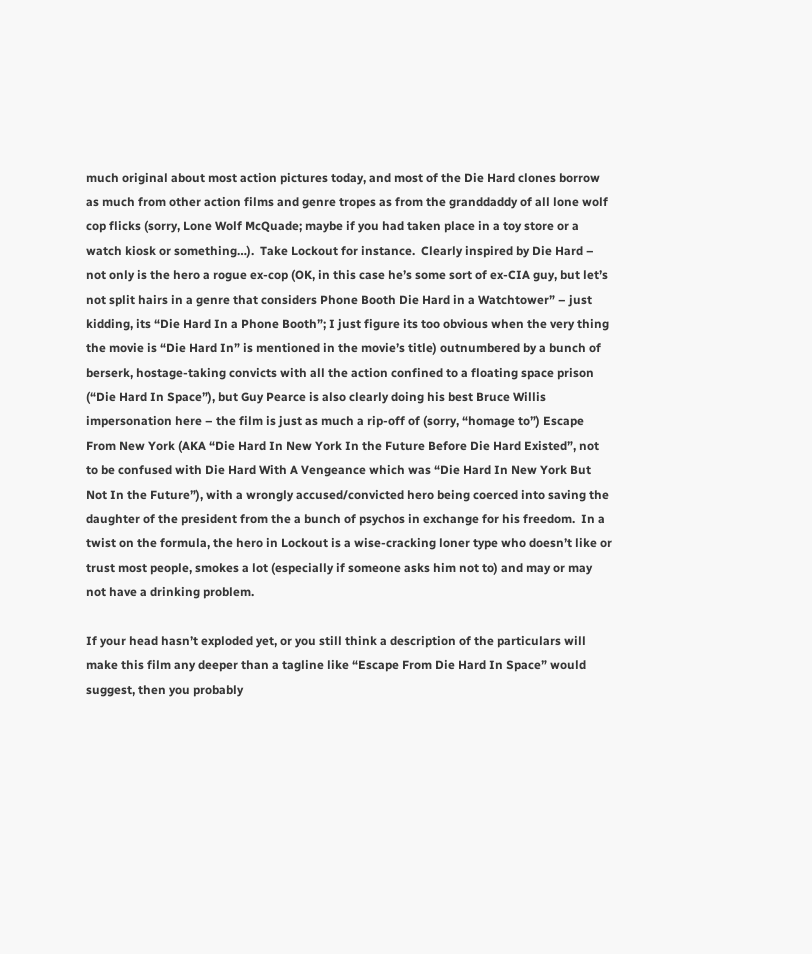much original about most action pictures today, and most of the Die Hard clones borrow as much from other action films and genre tropes as from the granddaddy of all lone wolf cop flicks (sorry, Lone Wolf McQuade; maybe if you had taken place in a toy store or a watch kiosk or something…).  Take Lockout for instance.  Clearly inspired by Die Hard – not only is the hero a rogue ex-cop (OK, in this case he’s some sort of ex-CIA guy, but let’s not split hairs in a genre that considers Phone Booth Die Hard in a Watchtower” – just kidding, its “Die Hard In a Phone Booth”; I just figure its too obvious when the very thing the movie is “Die Hard In” is mentioned in the movie’s title) outnumbered by a bunch of berserk, hostage-taking convicts with all the action confined to a floating space prison (“Die Hard In Space”), but Guy Pearce is also clearly doing his best Bruce Willis impersonation here – the film is just as much a rip-off of (sorry, “homage to”) Escape From New York (AKA “Die Hard In New York In the Future Before Die Hard Existed”, not to be confused with Die Hard With A Vengeance which was “Die Hard In New York But Not In the Future”), with a wrongly accused/convicted hero being coerced into saving the daughter of the president from the a bunch of psychos in exchange for his freedom.  In a twist on the formula, the hero in Lockout is a wise-cracking loner type who doesn’t like or trust most people, smokes a lot (especially if someone asks him not to) and may or may not have a drinking problem.

If your head hasn’t exploded yet, or you still think a description of the particulars will make this film any deeper than a tagline like “Escape From Die Hard In Space” would suggest, then you probably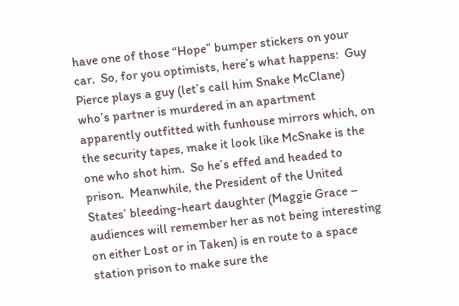have one of those “Hope” bumper stickers on your car.  So, for you optimists, here’s what happens:  Guy Pierce plays a guy (let’s call him Snake McClane) who’s partner is murdered in an apartment apparently outfitted with funhouse mirrors which, on the security tapes, make it look like McSnake is the one who shot him.  So he’s effed and headed to prison.  Meanwhile, the President of the United States’ bleeding-heart daughter (Maggie Grace – audiences will remember her as not being interesting on either Lost or in Taken) is en route to a space station prison to make sure the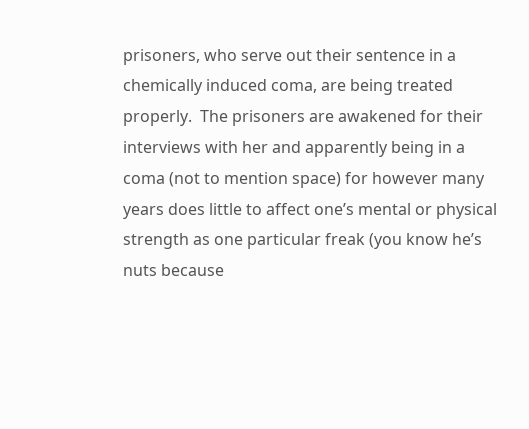prisoners, who serve out their sentence in a chemically induced coma, are being treated properly.  The prisoners are awakened for their interviews with her and apparently being in a coma (not to mention space) for however many years does little to affect one’s mental or physical strength as one particular freak (you know he’s nuts because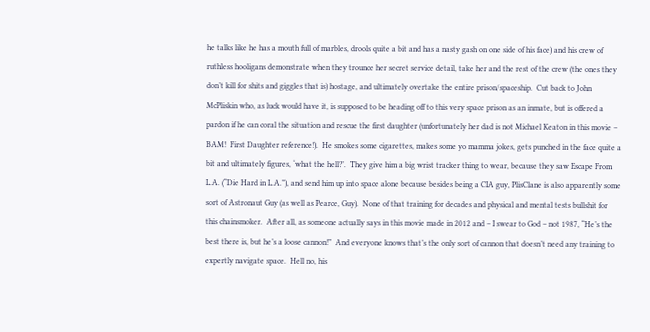he talks like he has a mouth full of marbles, drools quite a bit and has a nasty gash on one side of his face) and his crew of ruthless hooligans demonstrate when they trounce her secret service detail, take her and the rest of the crew (the ones they don’t kill for shits and giggles that is) hostage, and ultimately overtake the entire prison/spaceship.  Cut back to John McPliskin who, as luck would have it, is supposed to be heading off to this very space prison as an inmate, but is offered a pardon if he can coral the situation and rescue the first daughter (unfortunately her dad is not Michael Keaton in this movie – BAM!  First Daughter reference!).  He smokes some cigarettes, makes some yo mamma jokes, gets punched in the face quite a bit and ultimately figures, ‘what the hell?’.  They give him a big wrist tracker thing to wear, because they saw Escape From L.A. (“Die Hard in L.A.”), and send him up into space alone because besides being a CIA guy, PlisClane is also apparently some sort of Astronaut Guy (as well as Pearce, Guy).  None of that training for decades and physical and mental tests bullshit for this chainsmoker.  After all, as someone actually says in this movie made in 2012 and – I swear to God – not 1987, “He’s the best there is, but he’s a loose cannon!”  And everyone knows that’s the only sort of cannon that doesn’t need any training to expertly navigate space.  Hell no, his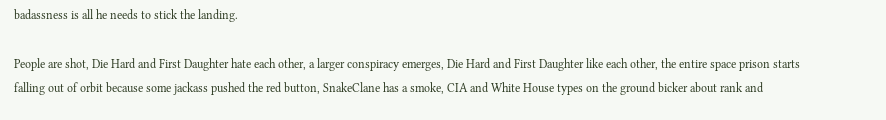badassness is all he needs to stick the landing.

People are shot, Die Hard and First Daughter hate each other, a larger conspiracy emerges, Die Hard and First Daughter like each other, the entire space prison starts falling out of orbit because some jackass pushed the red button, SnakeClane has a smoke, CIA and White House types on the ground bicker about rank and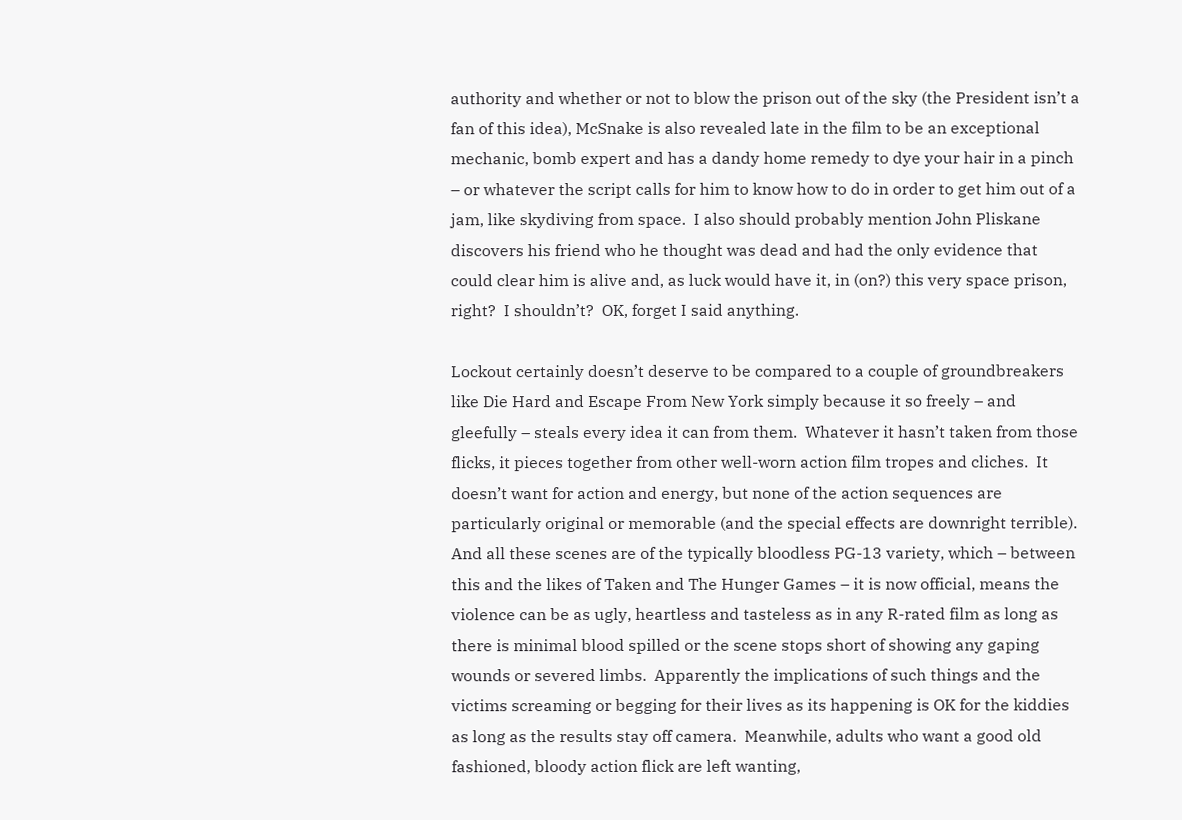authority and whether or not to blow the prison out of the sky (the President isn’t a fan of this idea), McSnake is also revealed late in the film to be an exceptional mechanic, bomb expert and has a dandy home remedy to dye your hair in a pinch – or whatever the script calls for him to know how to do in order to get him out of a jam, like skydiving from space.  I also should probably mention John Pliskane discovers his friend who he thought was dead and had the only evidence that could clear him is alive and, as luck would have it, in (on?) this very space prison, right?  I shouldn’t?  OK, forget I said anything.

Lockout certainly doesn’t deserve to be compared to a couple of groundbreakers like Die Hard and Escape From New York simply because it so freely – and gleefully – steals every idea it can from them.  Whatever it hasn’t taken from those flicks, it pieces together from other well-worn action film tropes and cliches.  It doesn’t want for action and energy, but none of the action sequences are particularly original or memorable (and the special effects are downright terrible).  And all these scenes are of the typically bloodless PG-13 variety, which – between this and the likes of Taken and The Hunger Games – it is now official, means the violence can be as ugly, heartless and tasteless as in any R-rated film as long as there is minimal blood spilled or the scene stops short of showing any gaping wounds or severed limbs.  Apparently the implications of such things and the victims screaming or begging for their lives as its happening is OK for the kiddies as long as the results stay off camera.  Meanwhile, adults who want a good old fashioned, bloody action flick are left wanting,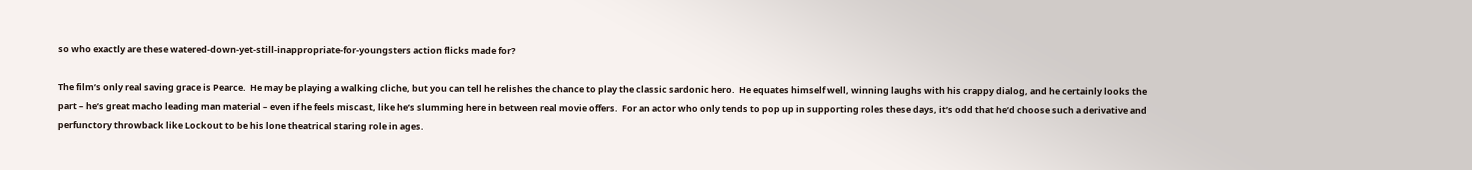so who exactly are these watered-down-yet-still-inappropriate-for-youngsters action flicks made for?

The film’s only real saving grace is Pearce.  He may be playing a walking cliche, but you can tell he relishes the chance to play the classic sardonic hero.  He equates himself well, winning laughs with his crappy dialog, and he certainly looks the part – he’s great macho leading man material – even if he feels miscast, like he’s slumming here in between real movie offers.  For an actor who only tends to pop up in supporting roles these days, it’s odd that he’d choose such a derivative and perfunctory throwback like Lockout to be his lone theatrical staring role in ages.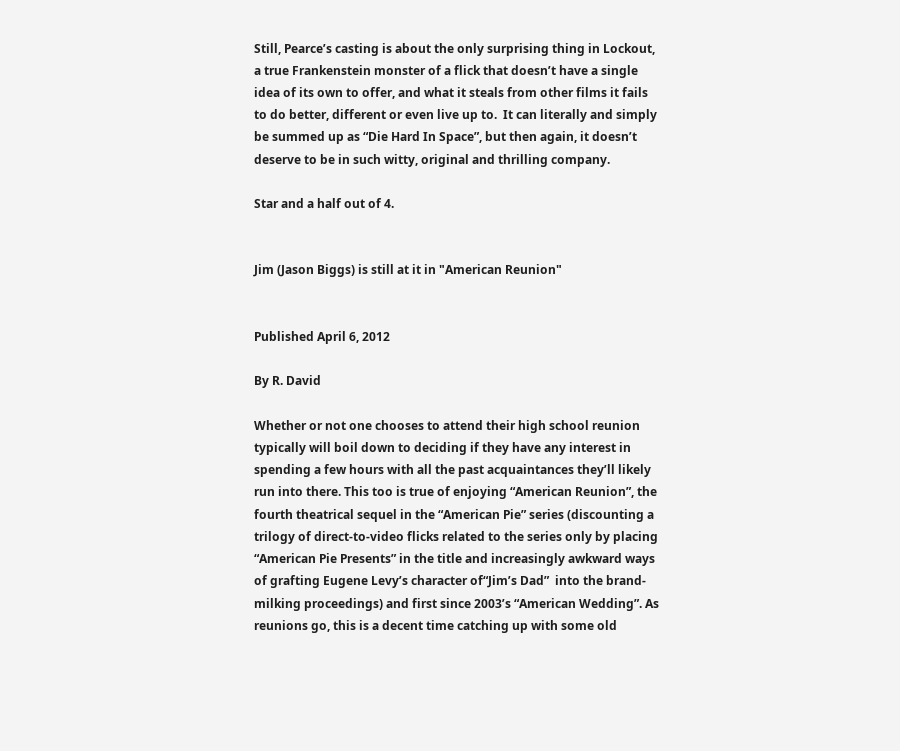Still, Pearce’s casting is about the only surprising thing in Lockout, a true Frankenstein monster of a flick that doesn’t have a single idea of its own to offer, and what it steals from other films it fails to do better, different or even live up to.  It can literally and simply be summed up as “Die Hard In Space”, but then again, it doesn’t deserve to be in such witty, original and thrilling company.

Star and a half out of 4.


Jim (Jason Biggs) is still at it in "American Reunion"


Published April 6, 2012

By R. David

Whether or not one chooses to attend their high school reunion typically will boil down to deciding if they have any interest in spending a few hours with all the past acquaintances they’ll likely run into there. This too is true of enjoying “American Reunion”, the fourth theatrical sequel in the “American Pie” series (discounting a trilogy of direct-to-video flicks related to the series only by placing “American Pie Presents” in the title and increasingly awkward ways of grafting Eugene Levy’s character of“Jim’s Dad”  into the brand-milking proceedings) and first since 2003’s “American Wedding”. As reunions go, this is a decent time catching up with some old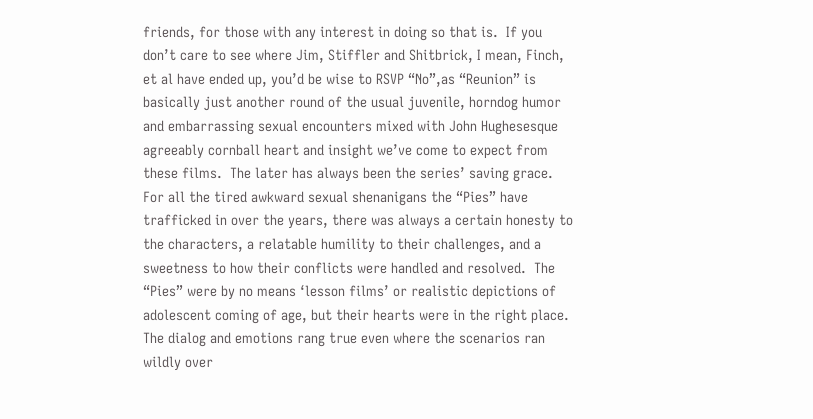friends, for those with any interest in doing so that is.  If you don’t care to see where Jim, Stiffler and Shitbrick, I mean, Finch, et al have ended up, you’d be wise to RSVP “No”,as “Reunion” is basically just another round of the usual juvenile, horndog humor and embarrassing sexual encounters mixed with John Hughesesque agreeably cornball heart and insight we’ve come to expect from these films.  The later has always been the series’ saving grace.  For all the tired awkward sexual shenanigans the “Pies” have trafficked in over the years, there was always a certain honesty to the characters, a relatable humility to their challenges, and a sweetness to how their conflicts were handled and resolved.  The “Pies” were by no means ‘lesson films’ or realistic depictions of adolescent coming of age, but their hearts were in the right place.  The dialog and emotions rang true even where the scenarios ran wildly over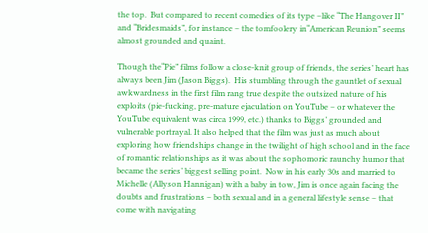the top.  But compared to recent comedies of its type –like “The Hangover II” and “Bridesmaids”, for instance – the tomfoolery in“American Reunion” seems almost grounded and quaint.

Though the“Pie” films follow a close-knit group of friends, the series’ heart has always been Jim (Jason Biggs).  His stumbling through the gauntlet of sexual awkwardness in the first film rang true despite the outsized nature of his exploits (pie-fucking, pre-mature ejaculation on YouTube – or whatever the YouTube equivalent was circa 1999, etc.) thanks to Biggs’ grounded and vulnerable portrayal. It also helped that the film was just as much about exploring how friendships change in the twilight of high school and in the face of romantic relationships as it was about the sophomoric raunchy humor that became the series’ biggest selling point.  Now in his early 30s and married to Michelle (Allyson Hannigan) with a baby in tow, Jim is once again facing the doubts and frustrations – both sexual and in a general lifestyle sense – that come with navigating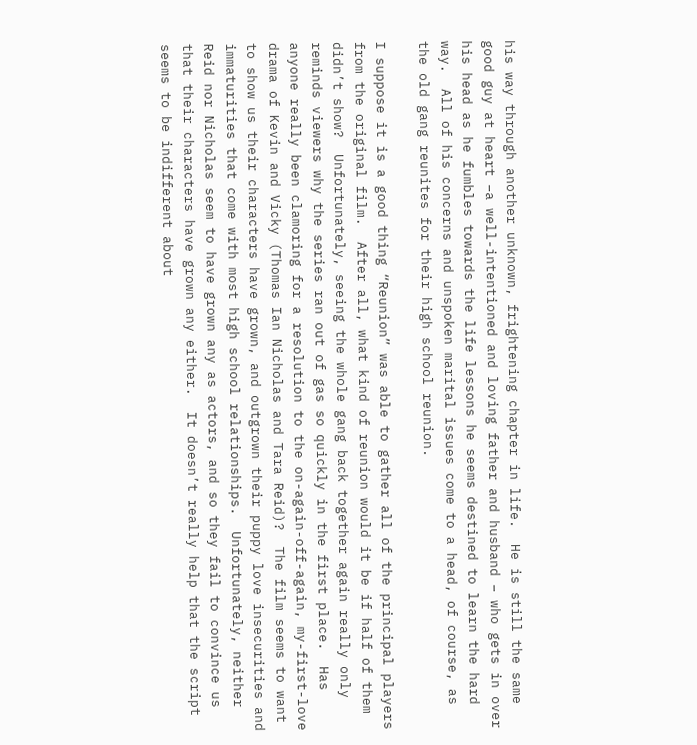his way through another unknown, frightening chapter in life.  He is still the same good guy at heart –a well-intentioned and loving father and husband – who gets in over his head as he fumbles towards the life lessons he seems destined to learn the hard way.  All of his concerns and unspoken marital issues come to a head, of course, as the old gang reunites for their high school reunion.

I suppose it is a good thing “Reunion” was able to gather all of the principal players from the original film.  After all, what kind of reunion would it be if half of them didn’t show?  Unfortunately, seeing the whole gang back together again really only reminds viewers why the series ran out of gas so quickly in the first place.  Has anyone really been clamoring for a resolution to the on-again-off-again, my-first-love drama of Kevin and Vicky (Thomas Ian Nicholas and Tara Reid)?  The film seems to want to show us their characters have grown, and outgrown their puppy love insecurities and immaturities that come with most high school relationships.  Unfortunately, neither Reid nor Nicholas seem to have grown any as actors, and so they fail to convince us that their characters have grown any either.  It doesn’t really help that the script seems to be indifferent about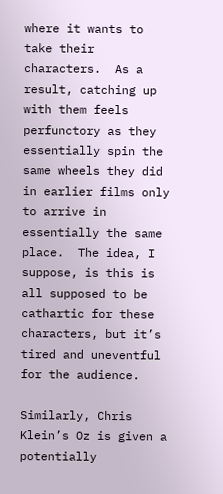where it wants to take their characters.  As a result, catching up with them feels perfunctory as they essentially spin the same wheels they did in earlier films only to arrive in essentially the same place.  The idea, I suppose, is this is all supposed to be cathartic for these characters, but it’s tired and uneventful for the audience.

Similarly, Chris Klein’s Oz is given a potentially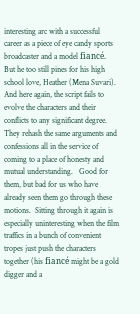interesting arc with a successful career as a piece of eye candy sports broadcaster and a model fiancé.  But he too still pines for his high school love, Heather (Mena Suvari).  And here again, the script fails to evolve the characters and their conflicts to any significant degree.  They rehash the same arguments and confessions all in the service of coming to a place of honesty and mutual understanding.   Good for them, but bad for us who have already seen them go through these motions.  Sitting through it again is especially uninteresting when the film traffics in a bunch of convenient tropes just push the characters together (his fiancé might be a gold digger and a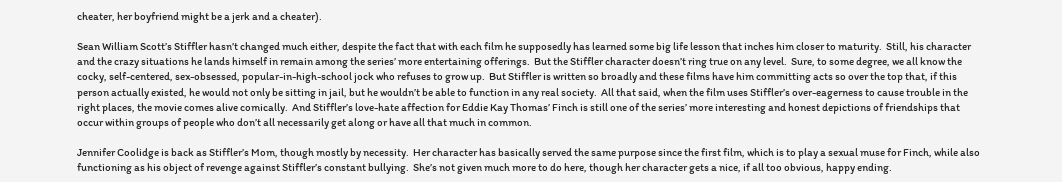cheater, her boyfriend might be a jerk and a cheater).

Sean William Scott’s Stiffler hasn’t changed much either, despite the fact that with each film he supposedly has learned some big life lesson that inches him closer to maturity.  Still, his character and the crazy situations he lands himself in remain among the series’ more entertaining offerings.  But the Stiffler character doesn’t ring true on any level.  Sure, to some degree, we all know the cocky, self-centered, sex-obsessed, popular-in-high-school jock who refuses to grow up.  But Stiffler is written so broadly and these films have him committing acts so over the top that, if this person actually existed, he would not only be sitting in jail, but he wouldn’t be able to function in any real society.  All that said, when the film uses Stiffler’s over-eagerness to cause trouble in the right places, the movie comes alive comically.  And Stiffler’s love-hate affection for Eddie Kay Thomas’ Finch is still one of the series’ more interesting and honest depictions of friendships that occur within groups of people who don’t all necessarily get along or have all that much in common.

Jennifer Coolidge is back as Stiffler’s Mom, though mostly by necessity.  Her character has basically served the same purpose since the first film, which is to play a sexual muse for Finch, while also functioning as his object of revenge against Stiffler’s constant bullying.  She’s not given much more to do here, though her character gets a nice, if all too obvious, happy ending.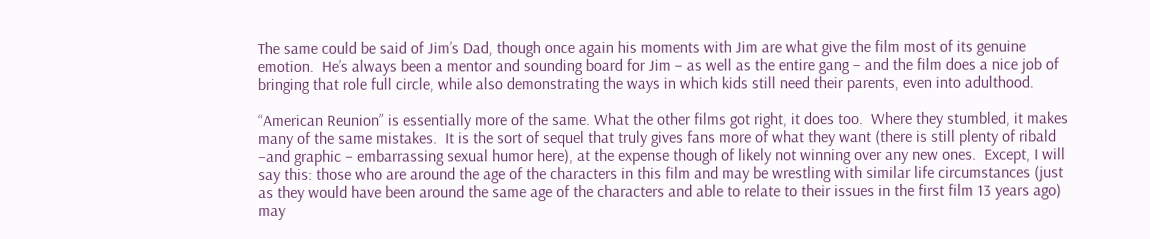The same could be said of Jim’s Dad, though once again his moments with Jim are what give the film most of its genuine emotion.  He’s always been a mentor and sounding board for Jim – as well as the entire gang – and the film does a nice job of bringing that role full circle, while also demonstrating the ways in which kids still need their parents, even into adulthood.

“American Reunion” is essentially more of the same. What the other films got right, it does too.  Where they stumbled, it makes many of the same mistakes.  It is the sort of sequel that truly gives fans more of what they want (there is still plenty of ribald –and graphic – embarrassing sexual humor here), at the expense though of likely not winning over any new ones.  Except, I will say this: those who are around the age of the characters in this film and may be wrestling with similar life circumstances (just as they would have been around the same age of the characters and able to relate to their issues in the first film 13 years ago) may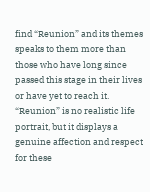find “Reunion” and its themes speaks to them more than those who have long since passed this stage in their lives or have yet to reach it.  “Reunion” is no realistic life portrait, but it displays a genuine affection and respect for these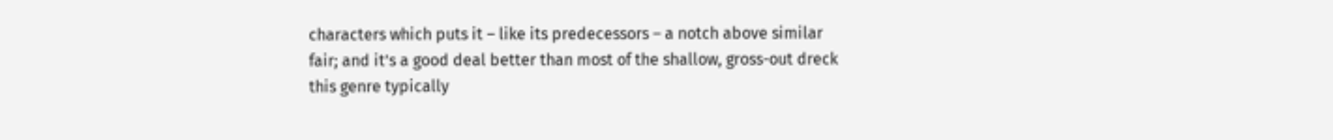characters which puts it – like its predecessors – a notch above similar fair; and it’s a good deal better than most of the shallow, gross-out dreck this genre typically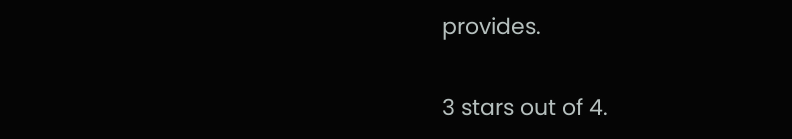provides.

3 stars out of 4.